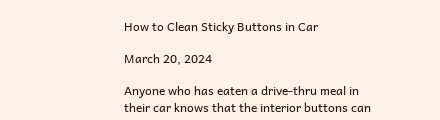How to Clean Sticky Buttons in Car

March 20, 2024

Anyone who has eaten a drive-thru meal in their car knows that the interior buttons can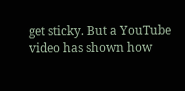get sticky. But a YouTube video has shown how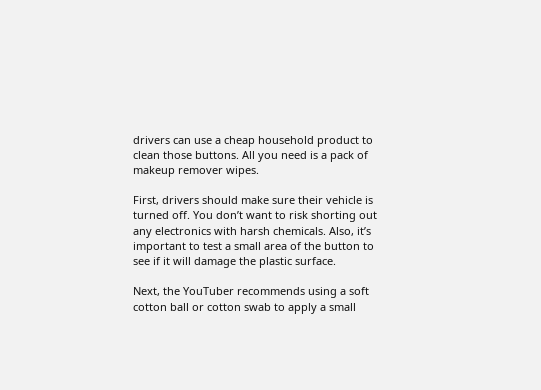drivers can use a cheap household product to clean those buttons. All you need is a pack of makeup remover wipes.

First, drivers should make sure their vehicle is turned off. You don’t want to risk shorting out any electronics with harsh chemicals. Also, it’s important to test a small area of the button to see if it will damage the plastic surface.

Next, the YouTuber recommends using a soft cotton ball or cotton swab to apply a small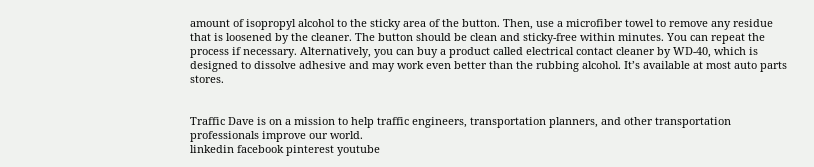amount of isopropyl alcohol to the sticky area of the button. Then, use a microfiber towel to remove any residue that is loosened by the cleaner. The button should be clean and sticky-free within minutes. You can repeat the process if necessary. Alternatively, you can buy a product called electrical contact cleaner by WD-40, which is designed to dissolve adhesive and may work even better than the rubbing alcohol. It’s available at most auto parts stores.


Traffic Dave is on a mission to help traffic engineers, transportation planners, and other transportation professionals improve our world.
linkedin facebook pinterest youtube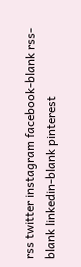rss twitter instagram facebook-blank rss-blank linkedin-blank pinterest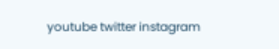youtube twitter instagram